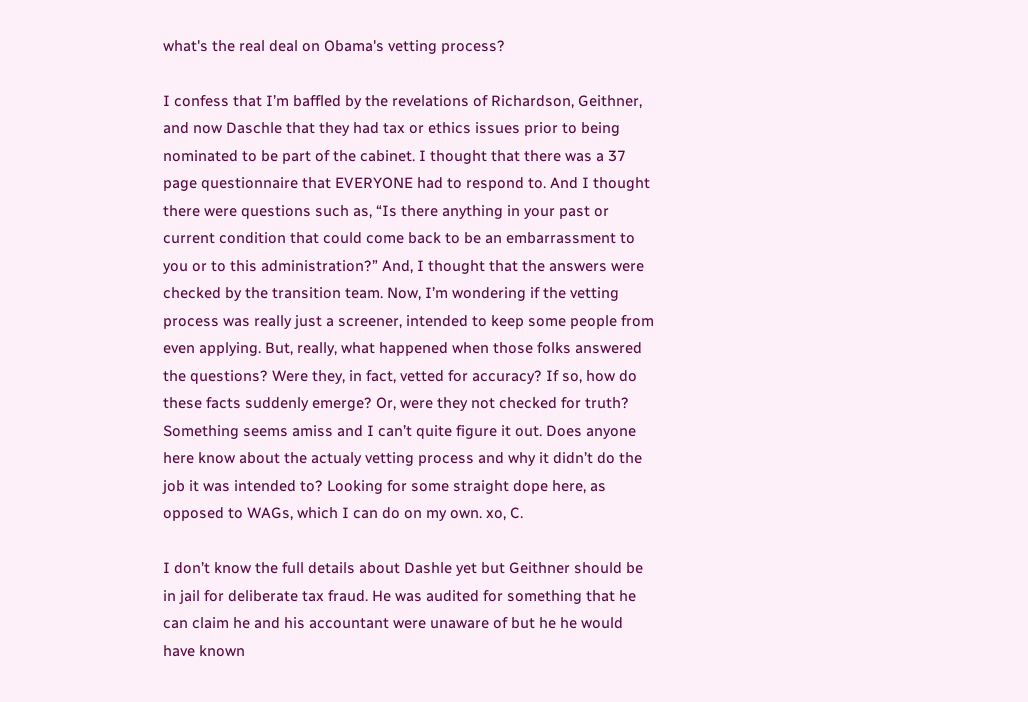what's the real deal on Obama's vetting process?

I confess that I’m baffled by the revelations of Richardson, Geithner, and now Daschle that they had tax or ethics issues prior to being nominated to be part of the cabinet. I thought that there was a 37 page questionnaire that EVERYONE had to respond to. And I thought there were questions such as, “Is there anything in your past or current condition that could come back to be an embarrassment to you or to this administration?” And, I thought that the answers were checked by the transition team. Now, I’m wondering if the vetting process was really just a screener, intended to keep some people from even applying. But, really, what happened when those folks answered the questions? Were they, in fact, vetted for accuracy? If so, how do these facts suddenly emerge? Or, were they not checked for truth? Something seems amiss and I can’t quite figure it out. Does anyone here know about the actualy vetting process and why it didn’t do the job it was intended to? Looking for some straight dope here, as opposed to WAGs, which I can do on my own. xo, C.

I don’t know the full details about Dashle yet but Geithner should be in jail for deliberate tax fraud. He was audited for something that he can claim he and his accountant were unaware of but he he would have known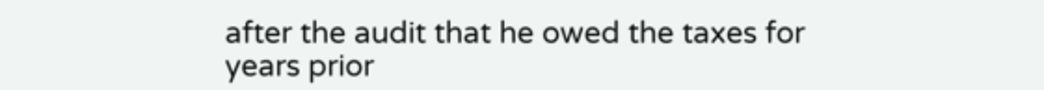after the audit that he owed the taxes for years prior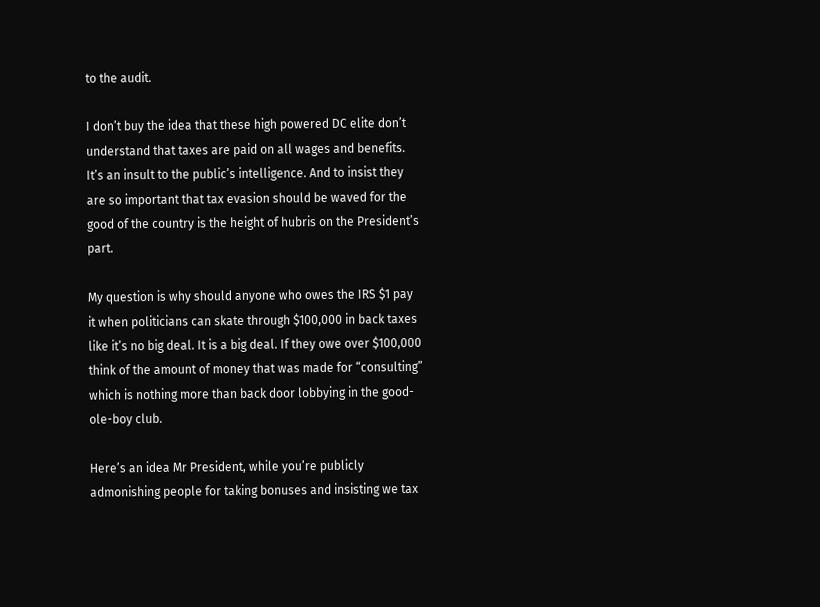to the audit.

I don’t buy the idea that these high powered DC elite don’t understand that taxes are paid on all wages and benefits. It’s an insult to the public’s intelligence. And to insist they are so important that tax evasion should be waved for the good of the country is the height of hubris on the President’s part.

My question is why should anyone who owes the IRS $1 pay it when politicians can skate through $100,000 in back taxes like it’s no big deal. It is a big deal. If they owe over $100,000 think of the amount of money that was made for “consulting” which is nothing more than back door lobbying in the good-ole-boy club.

Here’s an idea Mr President, while you’re publicly admonishing people for taking bonuses and insisting we tax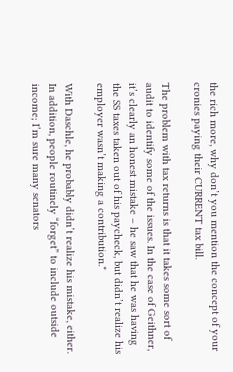the rich more, why don’t you mention the concept of your cronies paying their CURRENT tax bill.

The problem with tax returns is that it takes some sort of audit to identify some of the issues. In the case of Geithner, it’s clearly an honest mistake – he saw that he was having the SS taxes taken out of his paycheck, but didn’t realize his employer wasn’t making a contribution.*

With Daschle, he probably didn’t realize his mistake, either. In addition, people routinely “forget” to include outside income; I’m sure many senators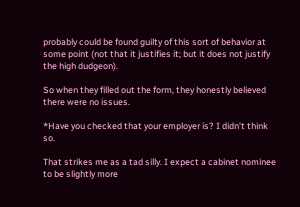probably could be found guilty of this sort of behavior at some point (not that it justifies it; but it does not justify the high dudgeon).

So when they filled out the form, they honestly believed there were no issues.

*Have you checked that your employer is? I didn’t think so.

That strikes me as a tad silly. I expect a cabinet nominee to be slightly more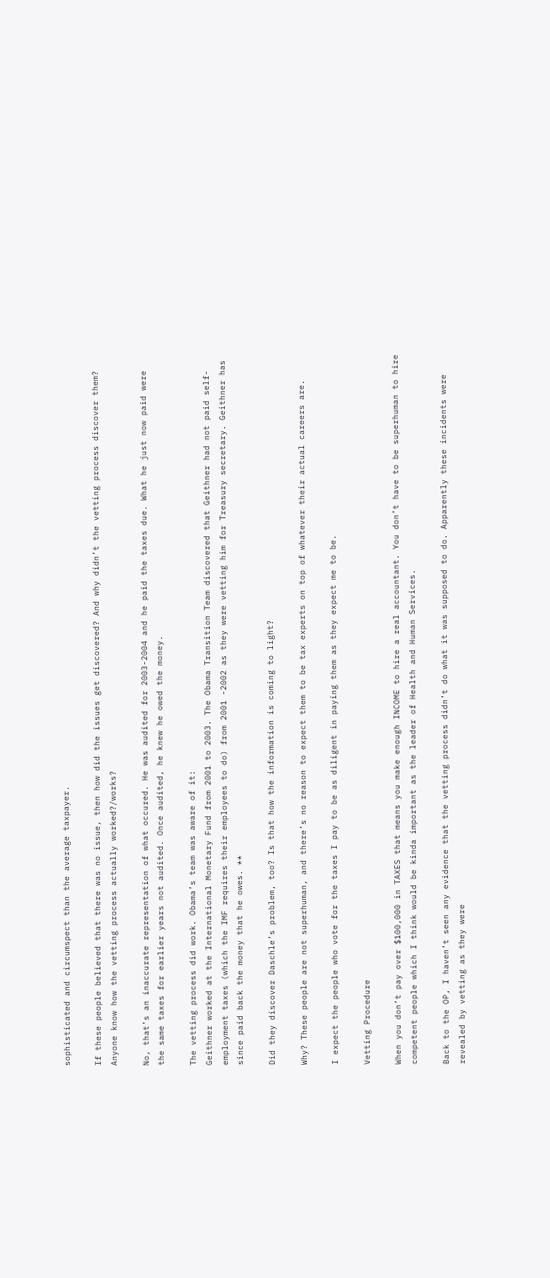sophisticated and circumspect than the average taxpayer.

If these people believed that there was no issue, then how did the issues get discovered? And why didn’t the vetting process discover them? Anyone know how the vetting process actually worked?/works?

No, that’s an inaccurate representation of what occured. He was audited for 2003-2004 and he paid the taxes due. What he just now paid were the same taxes for earlier years not audited. Once audited, he knew he owed the money.

The vetting process did work. Obama’s team was aware of it:
Geithner worked at the International Monetary Fund from 2001 to 2003. The Obama Transition Team discovered that Geithner had not paid self-employment taxes (which the IMF requires their employees to do) from 2001 -2002 as they were vetting him for Treasury secretary. Geithner has since paid back the money that he owes. **

Did they discover Daschle’s problem, too? Is that how the information is coming to light?

Why? These people are not superhuman, and there’s no reason to expect them to be tax experts on top of whatever their actual careers are.

I expect the people who vote for the taxes I pay to be as diligent in paying them as they expect me to be.

Vetting Procedure

When you don’t pay over $100,000 in TAXES that means you make enough INCOME to hire a real accountant. You don’t have to be superhuman to hire competent people which I think would be kinda important as the leader of Health and Human Services.

Back to the OP, I haven’t seen any evidence that the vetting process didn’t do what it was supposed to do. Apparently these incidents were revealed by vetting as they were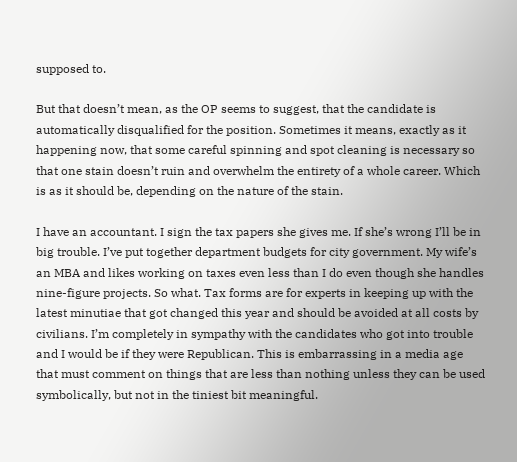supposed to.

But that doesn’t mean, as the OP seems to suggest, that the candidate is automatically disqualified for the position. Sometimes it means, exactly as it happening now, that some careful spinning and spot cleaning is necessary so that one stain doesn’t ruin and overwhelm the entirety of a whole career. Which is as it should be, depending on the nature of the stain.

I have an accountant. I sign the tax papers she gives me. If she’s wrong I’ll be in big trouble. I’ve put together department budgets for city government. My wife’s an MBA and likes working on taxes even less than I do even though she handles nine-figure projects. So what. Tax forms are for experts in keeping up with the latest minutiae that got changed this year and should be avoided at all costs by civilians. I’m completely in sympathy with the candidates who got into trouble and I would be if they were Republican. This is embarrassing in a media age that must comment on things that are less than nothing unless they can be used symbolically, but not in the tiniest bit meaningful.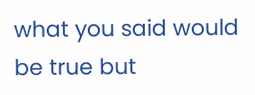what you said would be true but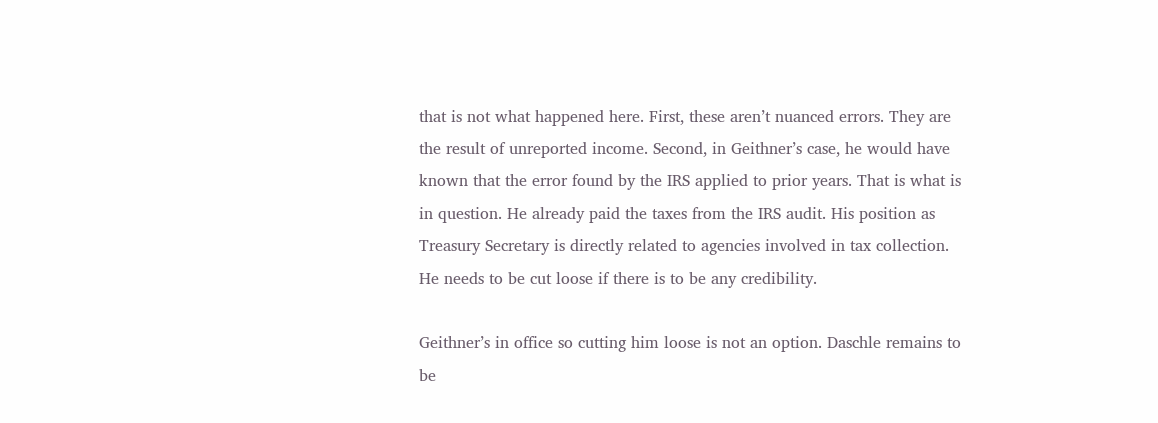that is not what happened here. First, these aren’t nuanced errors. They are the result of unreported income. Second, in Geithner’s case, he would have known that the error found by the IRS applied to prior years. That is what is in question. He already paid the taxes from the IRS audit. His position as Treasury Secretary is directly related to agencies involved in tax collection. He needs to be cut loose if there is to be any credibility.

Geithner’s in office so cutting him loose is not an option. Daschle remains to be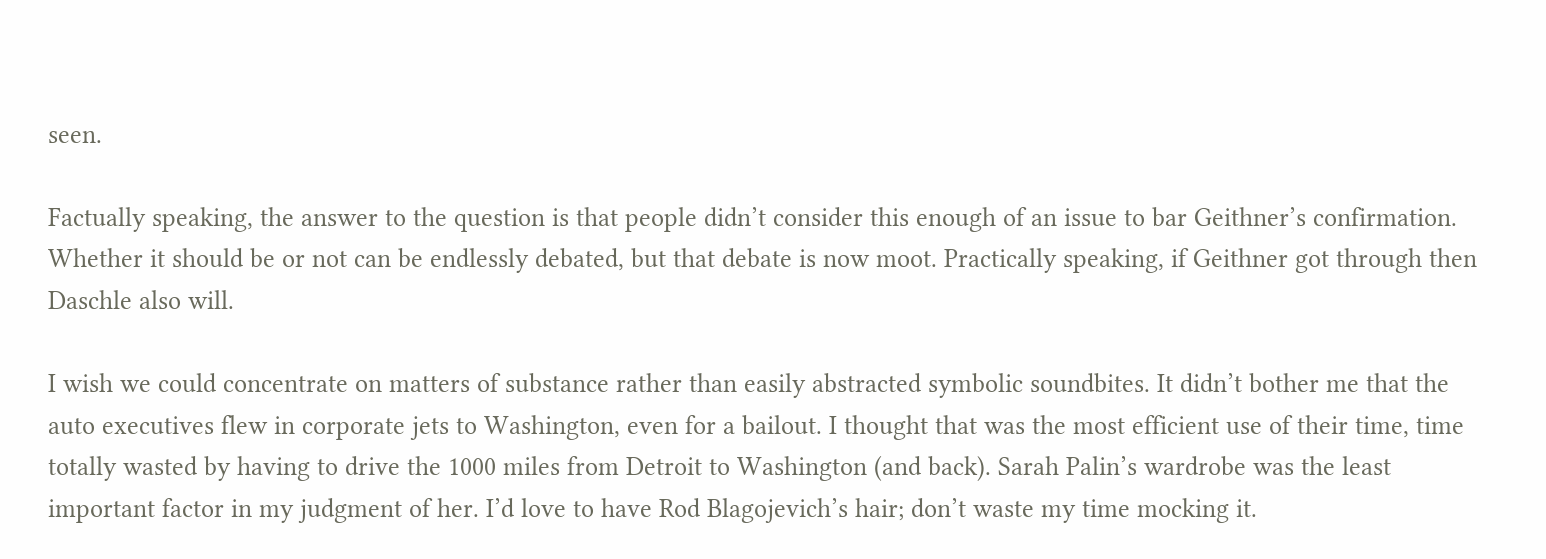seen.

Factually speaking, the answer to the question is that people didn’t consider this enough of an issue to bar Geithner’s confirmation. Whether it should be or not can be endlessly debated, but that debate is now moot. Practically speaking, if Geithner got through then Daschle also will.

I wish we could concentrate on matters of substance rather than easily abstracted symbolic soundbites. It didn’t bother me that the auto executives flew in corporate jets to Washington, even for a bailout. I thought that was the most efficient use of their time, time totally wasted by having to drive the 1000 miles from Detroit to Washington (and back). Sarah Palin’s wardrobe was the least important factor in my judgment of her. I’d love to have Rod Blagojevich’s hair; don’t waste my time mocking it.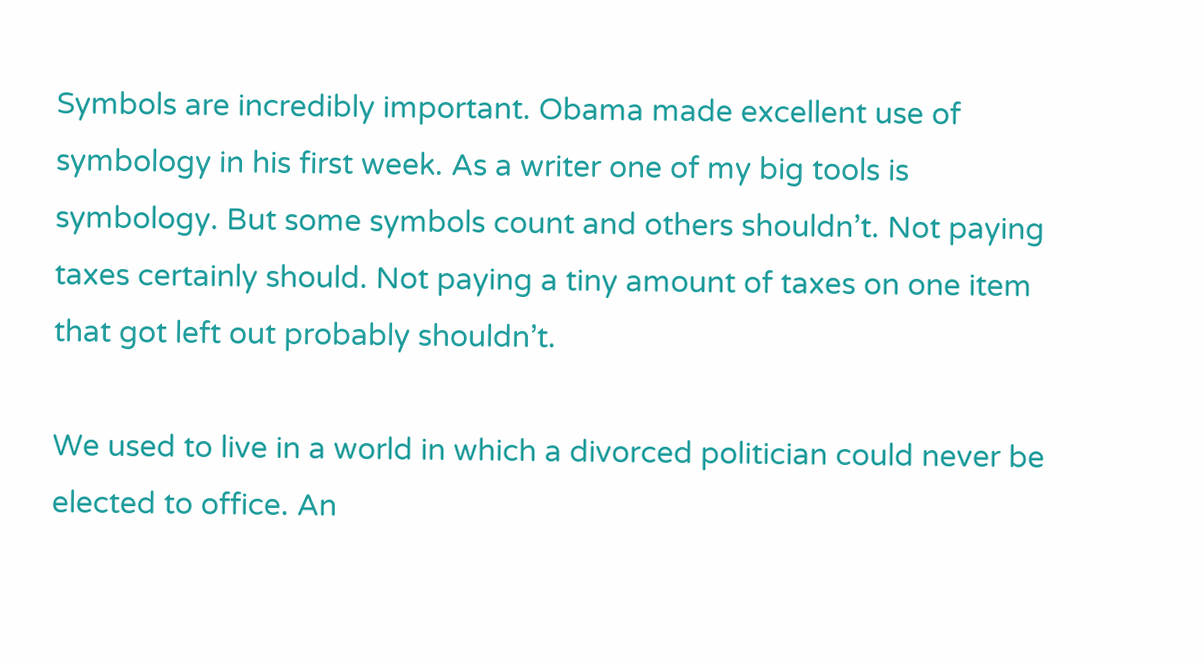Symbols are incredibly important. Obama made excellent use of symbology in his first week. As a writer one of my big tools is symbology. But some symbols count and others shouldn’t. Not paying taxes certainly should. Not paying a tiny amount of taxes on one item that got left out probably shouldn’t.

We used to live in a world in which a divorced politician could never be elected to office. An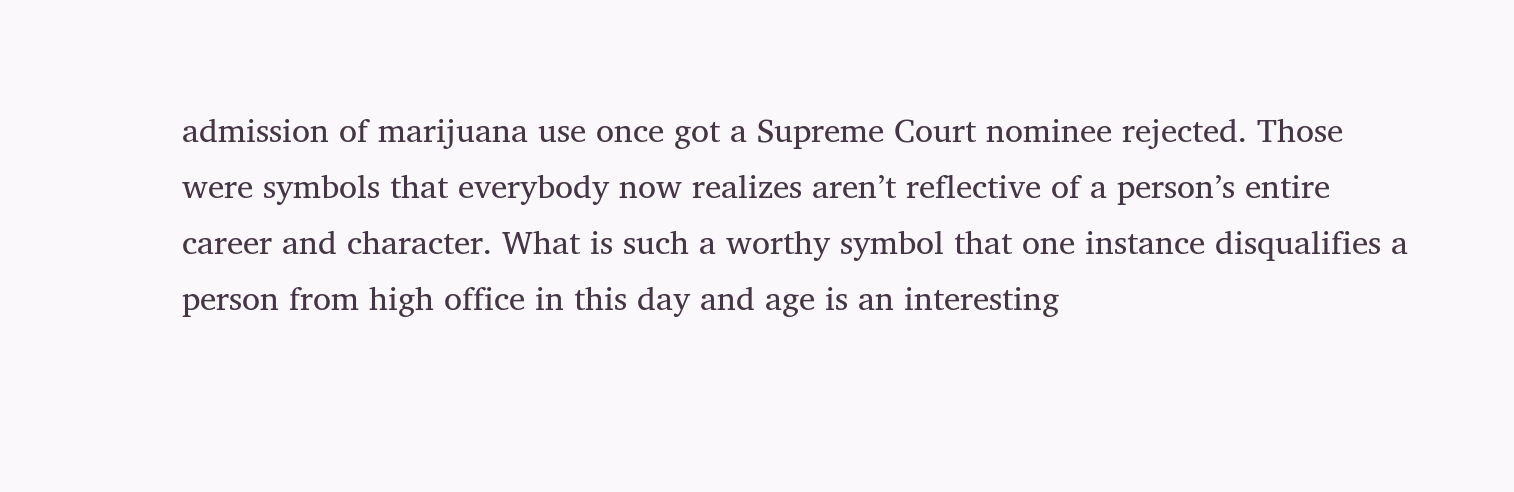admission of marijuana use once got a Supreme Court nominee rejected. Those were symbols that everybody now realizes aren’t reflective of a person’s entire career and character. What is such a worthy symbol that one instance disqualifies a person from high office in this day and age is an interesting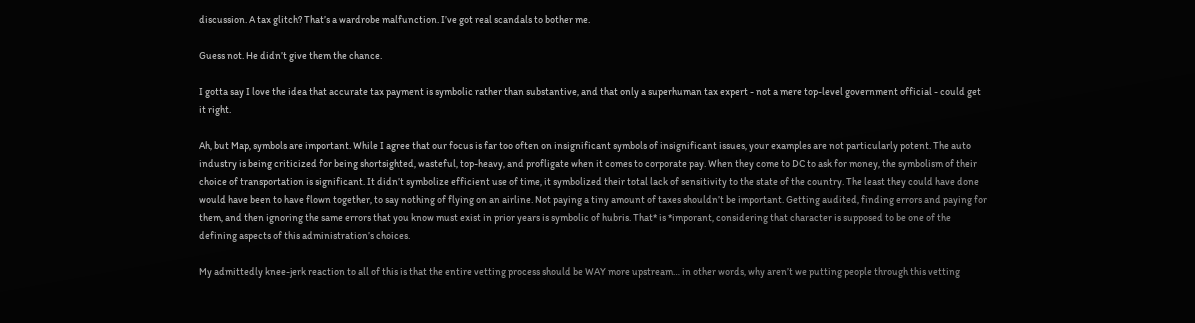discussion. A tax glitch? That’s a wardrobe malfunction. I’ve got real scandals to bother me.

Guess not. He didn’t give them the chance.

I gotta say I love the idea that accurate tax payment is symbolic rather than substantive, and that only a superhuman tax expert - not a mere top-level government official - could get it right.

Ah, but Map, symbols are important. While I agree that our focus is far too often on insignificant symbols of insignificant issues, your examples are not particularly potent. The auto industry is being criticized for being shortsighted, wasteful, top-heavy, and profligate when it comes to corporate pay. When they come to DC to ask for money, the symbolism of their choice of transportation is significant. It didn’t symbolize efficient use of time, it symbolized their total lack of sensitivity to the state of the country. The least they could have done would have been to have flown together, to say nothing of flying on an airline. Not paying a tiny amount of taxes shouldn’t be important. Getting audited, finding errors and paying for them, and then ignoring the same errors that you know must exist in prior years is symbolic of hubris. That* is *imporant, considering that character is supposed to be one of the defining aspects of this administration’s choices.

My admittedly knee-jerk reaction to all of this is that the entire vetting process should be WAY more upstream… in other words, why aren’t we putting people through this vetting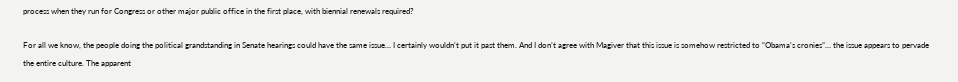process when they run for Congress or other major public office in the first place, with biennial renewals required?

For all we know, the people doing the political grandstanding in Senate hearings could have the same issue… I certainly wouldn’t put it past them. And I don’t agree with Magiver that this issue is somehow restricted to “Obama’s cronies”… the issue appears to pervade the entire culture. The apparent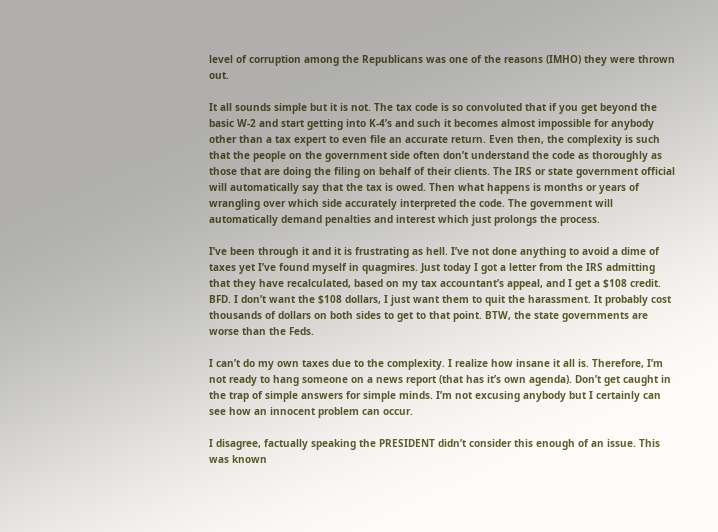level of corruption among the Republicans was one of the reasons (IMHO) they were thrown out.

It all sounds simple but it is not. The tax code is so convoluted that if you get beyond the basic W-2 and start getting into K-4’s and such it becomes almost impossible for anybody other than a tax expert to even file an accurate return. Even then, the complexity is such that the people on the government side often don’t understand the code as thoroughly as those that are doing the filing on behalf of their clients. The IRS or state government official will automatically say that the tax is owed. Then what happens is months or years of wrangling over which side accurately interpreted the code. The government will automatically demand penalties and interest which just prolongs the process.

I’ve been through it and it is frustrating as hell. I’ve not done anything to avoid a dime of taxes yet I’ve found myself in quagmires. Just today I got a letter from the IRS admitting that they have recalculated, based on my tax accountant’s appeal, and I get a $108 credit. BFD. I don’t want the $108 dollars, I just want them to quit the harassment. It probably cost thousands of dollars on both sides to get to that point. BTW, the state governments are worse than the Feds.

I can’t do my own taxes due to the complexity. I realize how insane it all is. Therefore, I’m not ready to hang someone on a news report (that has it’s own agenda). Don’t get caught in the trap of simple answers for simple minds. I’m not excusing anybody but I certainly can see how an innocent problem can occur.

I disagree, factually speaking the PRESIDENT didn’t consider this enough of an issue. This was known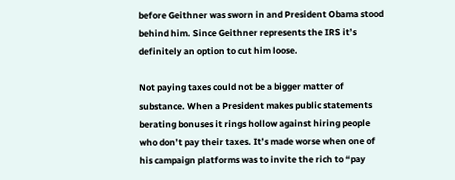before Geithner was sworn in and President Obama stood behind him. Since Geithner represents the IRS it’s definitely an option to cut him loose.

Not paying taxes could not be a bigger matter of substance. When a President makes public statements berating bonuses it rings hollow against hiring people who don’t pay their taxes. It’s made worse when one of his campaign platforms was to invite the rich to “pay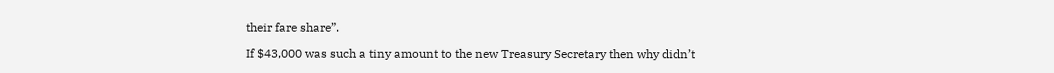their fare share”.

If $43,000 was such a tiny amount to the new Treasury Secretary then why didn’t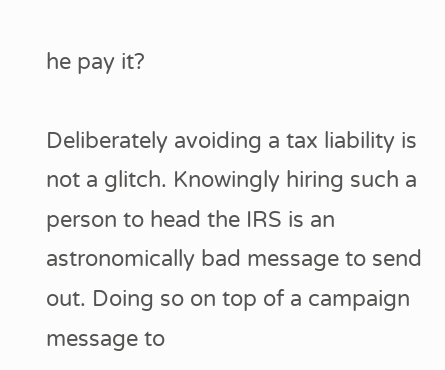he pay it?

Deliberately avoiding a tax liability is not a glitch. Knowingly hiring such a person to head the IRS is an astronomically bad message to send out. Doing so on top of a campaign message to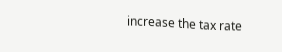increase the tax rate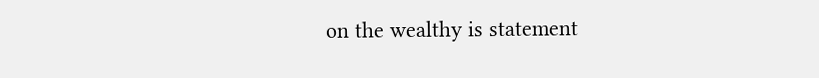on the wealthy is statement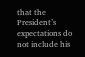that the President’s expectations do not include his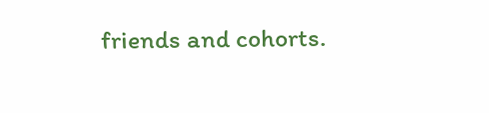friends and cohorts.